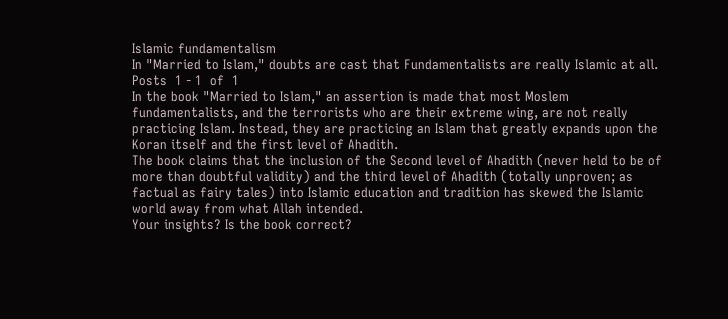Islamic fundamentalism
In "Married to Islam," doubts are cast that Fundamentalists are really Islamic at all.
Posts  1 - 1  of  1
In the book "Married to Islam," an assertion is made that most Moslem fundamentalists, and the terrorists who are their extreme wing, are not really practicing Islam. Instead, they are practicing an Islam that greatly expands upon the Koran itself and the first level of Ahadith.
The book claims that the inclusion of the Second level of Ahadith (never held to be of more than doubtful validity) and the third level of Ahadith (totally unproven; as factual as fairy tales) into Islamic education and tradition has skewed the Islamic world away from what Allah intended.
Your insights? Is the book correct?